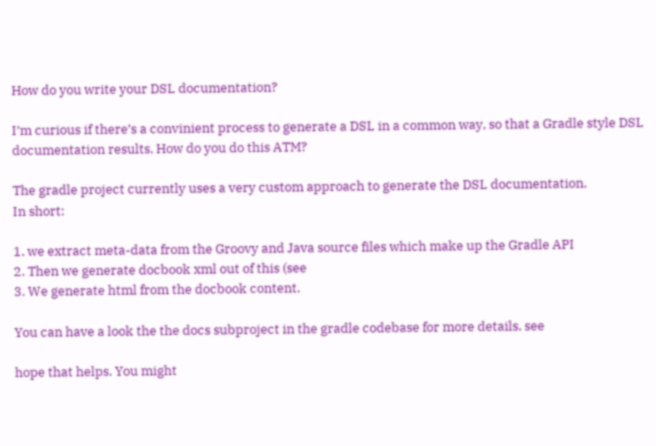How do you write your DSL documentation?

I’m curious if there’s a convinient process to generate a DSL in a common way, so that a Gradle style DSL documentation results. How do you do this ATM?

The gradle project currently uses a very custom approach to generate the DSL documentation.
In short:

1. we extract meta-data from the Groovy and Java source files which make up the Gradle API
2. Then we generate docbook xml out of this (see
3. We generate html from the docbook content.

You can have a look the the docs subproject in the gradle codebase for more details. see

hope that helps. You might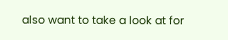also want to take a look at for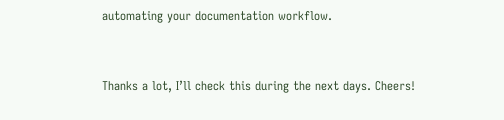automating your documentation workflow.


Thanks a lot, I’ll check this during the next days. Cheers!